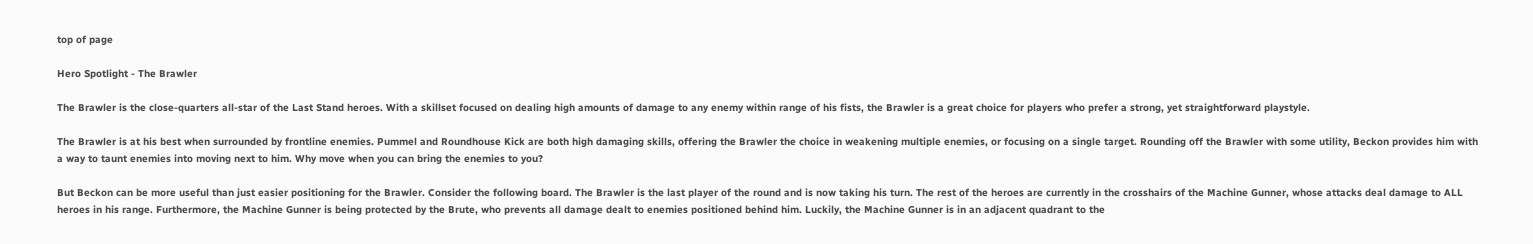top of page

Hero Spotlight - The Brawler

The Brawler is the close-quarters all-star of the Last Stand heroes. With a skillset focused on dealing high amounts of damage to any enemy within range of his fists, the Brawler is a great choice for players who prefer a strong, yet straightforward playstyle.

The Brawler is at his best when surrounded by frontline enemies. Pummel and Roundhouse Kick are both high damaging skills, offering the Brawler the choice in weakening multiple enemies, or focusing on a single target. Rounding off the Brawler with some utility, Beckon provides him with a way to taunt enemies into moving next to him. Why move when you can bring the enemies to you?

But Beckon can be more useful than just easier positioning for the Brawler. Consider the following board. The Brawler is the last player of the round and is now taking his turn. The rest of the heroes are currently in the crosshairs of the Machine Gunner, whose attacks deal damage to ALL heroes in his range. Furthermore, the Machine Gunner is being protected by the Brute, who prevents all damage dealt to enemies positioned behind him. Luckily, the Machine Gunner is in an adjacent quadrant to the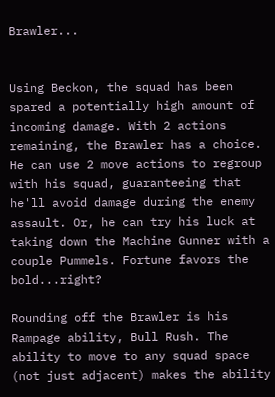Brawler...


Using Beckon, the squad has been spared a potentially high amount of incoming damage. With 2 actions remaining, the Brawler has a choice. He can use 2 move actions to regroup with his squad, guaranteeing that he'll avoid damage during the enemy assault. Or, he can try his luck at taking down the Machine Gunner with a couple Pummels. Fortune favors the bold...right?

Rounding off the Brawler is his Rampage ability, Bull Rush. The ability to move to any squad space (not just adjacent) makes the ability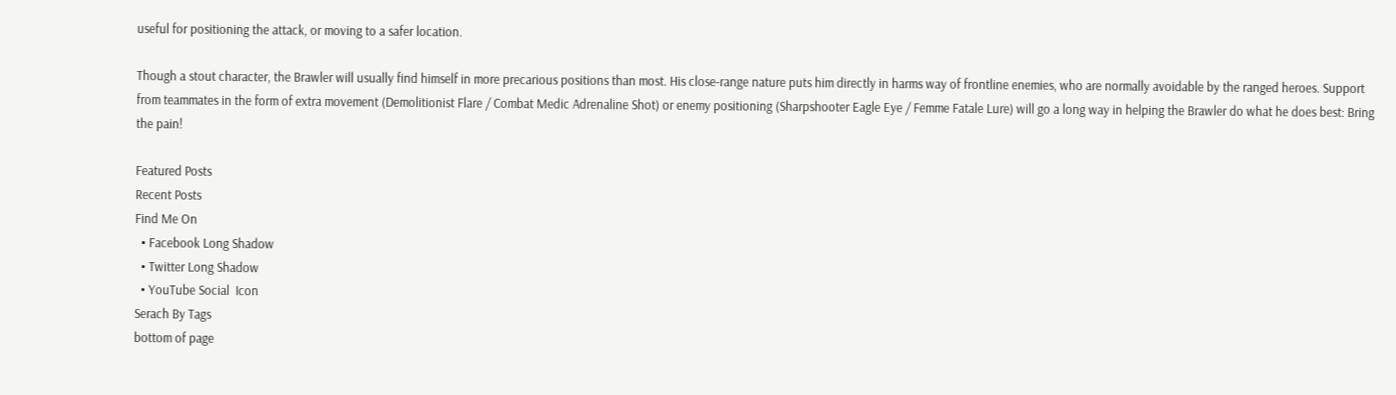useful for positioning the attack, or moving to a safer location.

Though a stout character, the Brawler will usually find himself in more precarious positions than most. His close-range nature puts him directly in harms way of frontline enemies, who are normally avoidable by the ranged heroes. Support from teammates in the form of extra movement (Demolitionist Flare / Combat Medic Adrenaline Shot) or enemy positioning (Sharpshooter Eagle Eye / Femme Fatale Lure) will go a long way in helping the Brawler do what he does best: Bring the pain!

Featured Posts
Recent Posts
Find Me On
  • Facebook Long Shadow
  • Twitter Long Shadow
  • YouTube Social  Icon
Serach By Tags
bottom of page